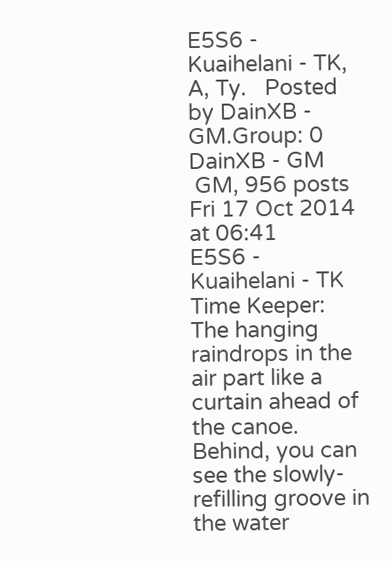E5S6 - Kuaihelani - TK, A, Ty.   Posted by DainXB - GM.Group: 0
DainXB - GM
 GM, 956 posts
Fri 17 Oct 2014
at 06:41
E5S6 - Kuaihelani - TK
Time Keeper:
The hanging raindrops in the air part like a curtain ahead of the canoe. Behind, you can see the slowly-refilling groove in the water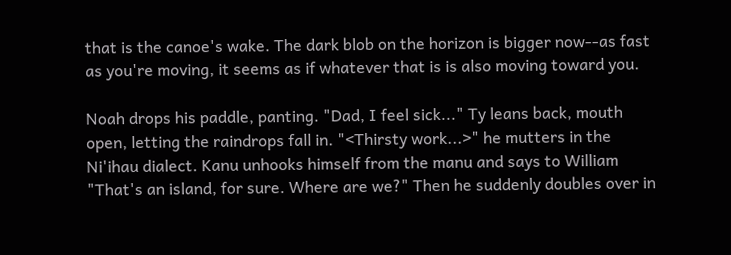that is the canoe's wake. The dark blob on the horizon is bigger now--as fast as you're moving, it seems as if whatever that is is also moving toward you.

Noah drops his paddle, panting. "Dad, I feel sick..." Ty leans back, mouth open, letting the raindrops fall in. "<Thirsty work...>" he mutters in the Ni'ihau dialect. Kanu unhooks himself from the manu and says to William "That's an island, for sure. Where are we?" Then he suddenly doubles over in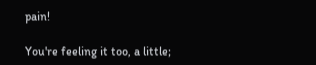pain!

You're feeling it too, a little;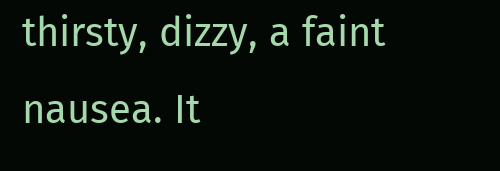thirsty, dizzy, a faint nausea. It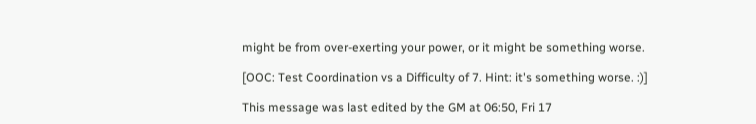might be from over-exerting your power, or it might be something worse.

[OOC: Test Coordination vs a Difficulty of 7. Hint: it's something worse. :)]

This message was last edited by the GM at 06:50, Fri 17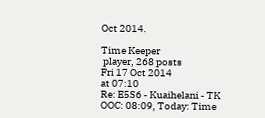Oct 2014.

Time Keeper
 player, 268 posts
Fri 17 Oct 2014
at 07:10
Re: E5S6 - Kuaihelani - TK
OOC: 08:09, Today: Time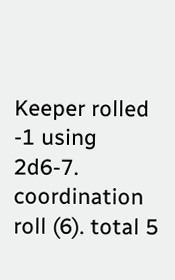Keeper rolled -1 using 2d6-7. coordination roll (6). total 5